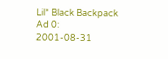Lil* Black Backpack
Ad 0:
2001-08-31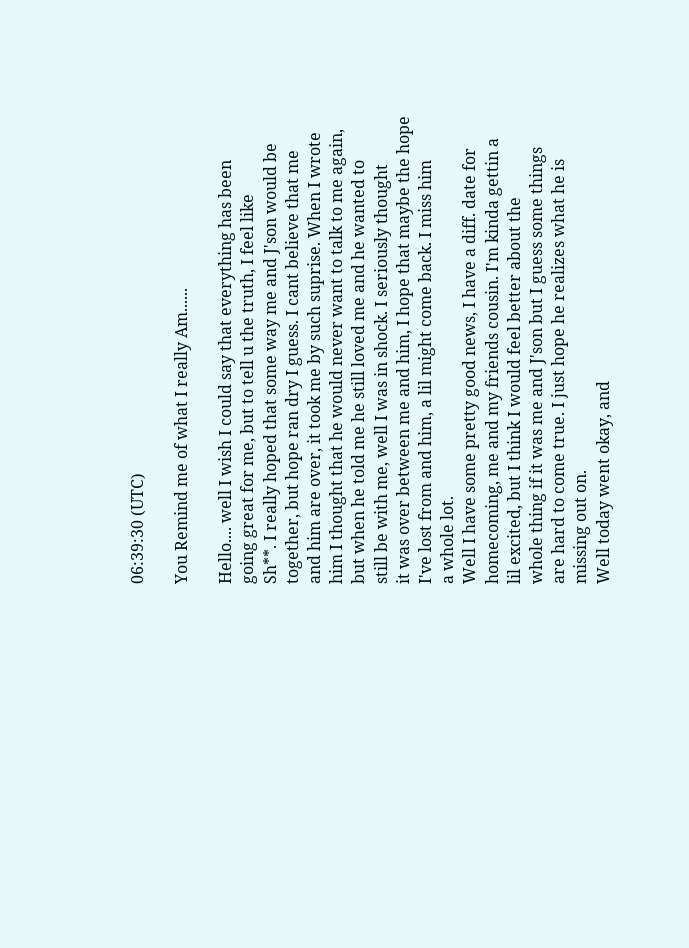06:39:30 (UTC)

You Remind me of what I really Am......

Hello.... well I wish I could say that everything has been
going great for me, but to tell u the truth, I feel like
Sh**. I really hoped that some way me and J'son would be
together, but hope ran dry I guess. I cant believe that me
and him are over, it took me by such suprise. When I wrote
him I thought that he would never want to talk to me again,
but when he told me he still loved me and he wanted to
still be with me, well I was in shock. I seriously thought
it was over between me and him, I hope that maybe the hope
I've lost from and him, a lil might come back. I miss him
a whole lot.
Well I have some pretty good news, I have a diff. date for
homecoming, me and my friends cousin. I'm kinda gettin a
lil excited, but I think I would feel better about the
whole thing if it was me and J'son but I guess some things
are hard to come true. I just hope he realizes what he is
missing out on.
Well today went okay, and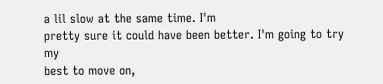a lil slow at the same time. I'm
pretty sure it could have been better. I'm going to try my
best to move on,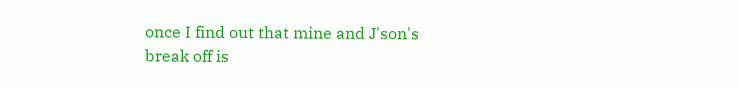once I find out that mine and J'son's
break off is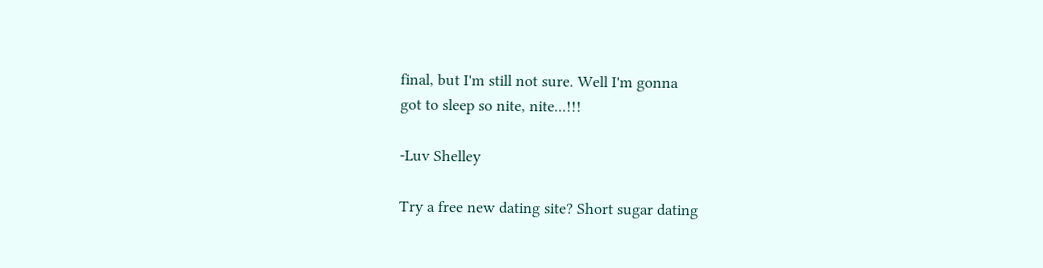final, but I'm still not sure. Well I'm gonna
got to sleep so nite, nite...!!!

-Luv Shelley

Try a free new dating site? Short sugar dating